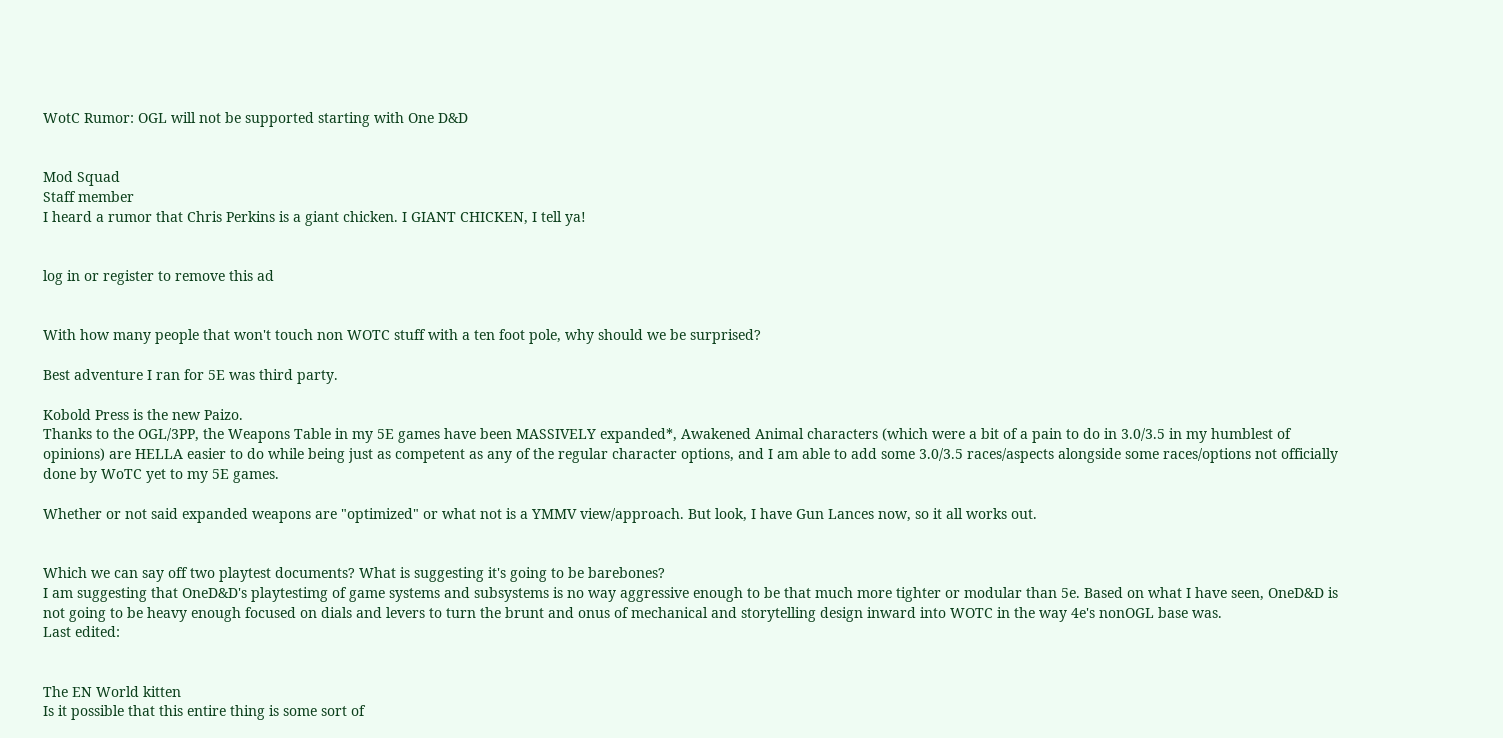WotC Rumor: OGL will not be supported starting with One D&D


Mod Squad
Staff member
I heard a rumor that Chris Perkins is a giant chicken. I GIANT CHICKEN, I tell ya!


log in or register to remove this ad


With how many people that won't touch non WOTC stuff with a ten foot pole, why should we be surprised?

Best adventure I ran for 5E was third party.

Kobold Press is the new Paizo.
Thanks to the OGL/3PP, the Weapons Table in my 5E games have been MASSIVELY expanded*, Awakened Animal characters (which were a bit of a pain to do in 3.0/3.5 in my humblest of opinions) are HELLA easier to do while being just as competent as any of the regular character options, and I am able to add some 3.0/3.5 races/aspects alongside some races/options not officially done by WoTC yet to my 5E games.

Whether or not said expanded weapons are "optimized" or what not is a YMMV view/approach. But look, I have Gun Lances now, so it all works out.


Which we can say off two playtest documents? What is suggesting it's going to be barebones?
I am suggesting that OneD&D's playtestimg of game systems and subsystems is no way aggressive enough to be that much more tighter or modular than 5e. Based on what I have seen, OneD&D is not going to be heavy enough focused on dials and levers to turn the brunt and onus of mechanical and storytelling design inward into WOTC in the way 4e's nonOGL base was.
Last edited:


The EN World kitten
Is it possible that this entire thing is some sort of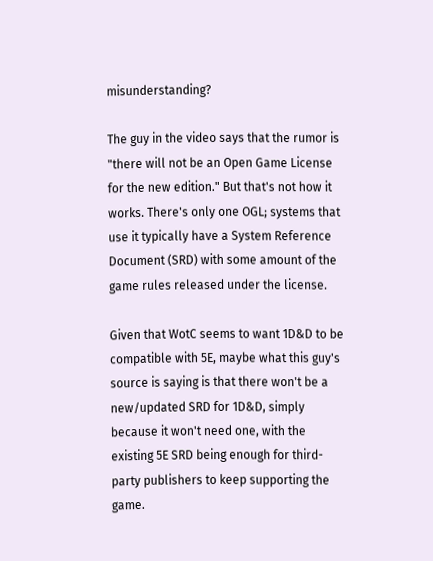misunderstanding?

The guy in the video says that the rumor is "there will not be an Open Game License for the new edition." But that's not how it works. There's only one OGL; systems that use it typically have a System Reference Document (SRD) with some amount of the game rules released under the license.

Given that WotC seems to want 1D&D to be compatible with 5E, maybe what this guy's source is saying is that there won't be a new/updated SRD for 1D&D, simply because it won't need one, with the existing 5E SRD being enough for third-party publishers to keep supporting the game.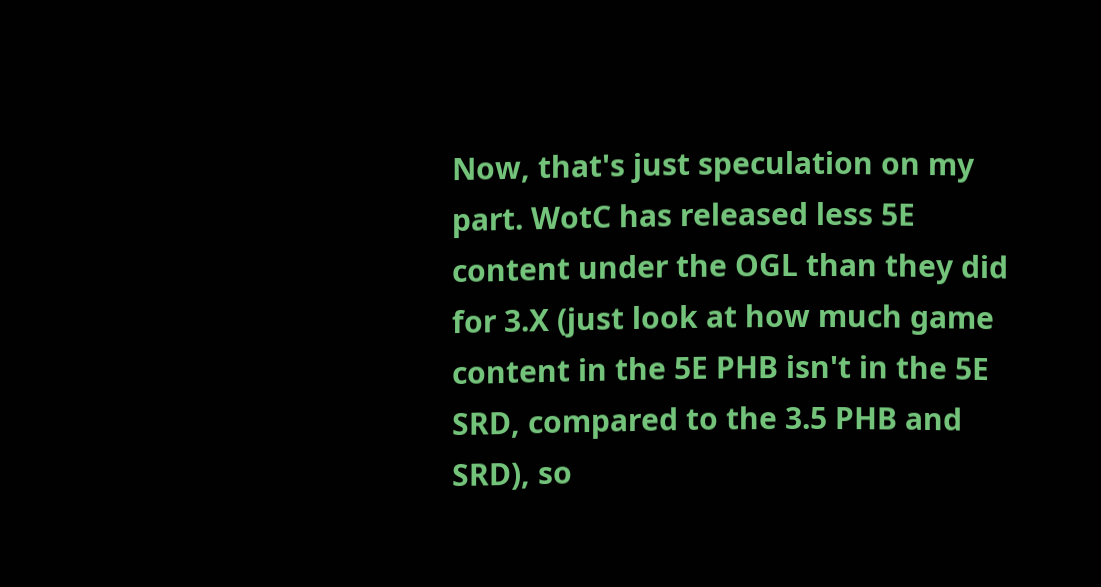Now, that's just speculation on my part. WotC has released less 5E content under the OGL than they did for 3.X (just look at how much game content in the 5E PHB isn't in the 5E SRD, compared to the 3.5 PHB and SRD), so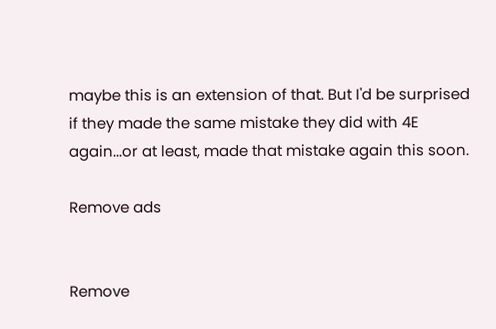maybe this is an extension of that. But I'd be surprised if they made the same mistake they did with 4E again...or at least, made that mistake again this soon.

Remove ads


Remove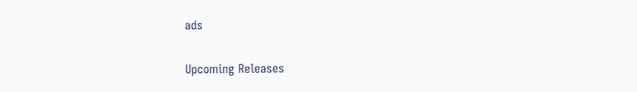ads

Upcoming Releases